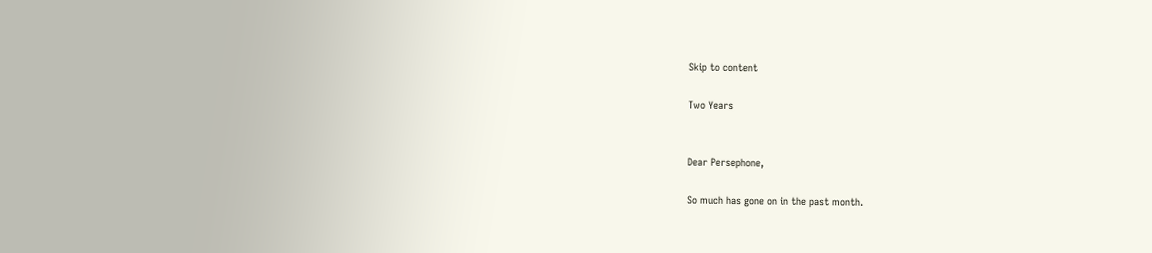Skip to content

Two Years


Dear Persephone,

So much has gone on in the past month.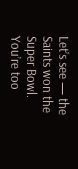Let’s see — the Saints won the Super Bowl. You’re too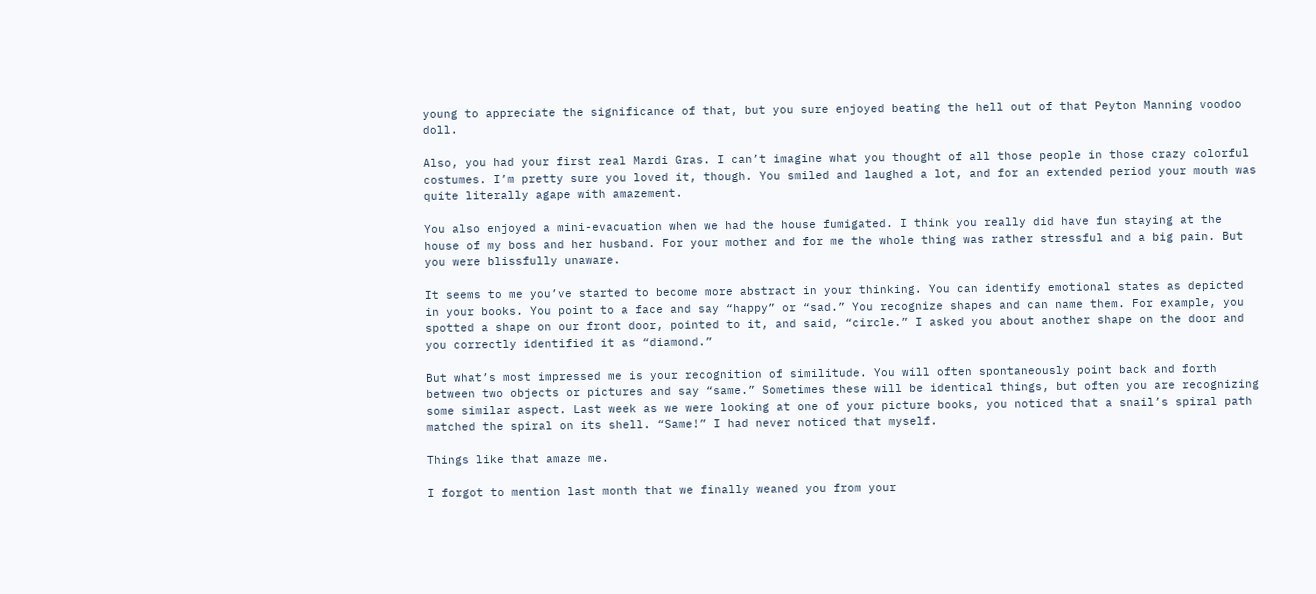young to appreciate the significance of that, but you sure enjoyed beating the hell out of that Peyton Manning voodoo doll.

Also, you had your first real Mardi Gras. I can’t imagine what you thought of all those people in those crazy colorful costumes. I’m pretty sure you loved it, though. You smiled and laughed a lot, and for an extended period your mouth was quite literally agape with amazement.

You also enjoyed a mini-evacuation when we had the house fumigated. I think you really did have fun staying at the house of my boss and her husband. For your mother and for me the whole thing was rather stressful and a big pain. But you were blissfully unaware.

It seems to me you’ve started to become more abstract in your thinking. You can identify emotional states as depicted in your books. You point to a face and say “happy” or “sad.” You recognize shapes and can name them. For example, you spotted a shape on our front door, pointed to it, and said, “circle.” I asked you about another shape on the door and you correctly identified it as “diamond.”

But what’s most impressed me is your recognition of similitude. You will often spontaneously point back and forth between two objects or pictures and say “same.” Sometimes these will be identical things, but often you are recognizing some similar aspect. Last week as we were looking at one of your picture books, you noticed that a snail’s spiral path matched the spiral on its shell. “Same!” I had never noticed that myself.

Things like that amaze me.

I forgot to mention last month that we finally weaned you from your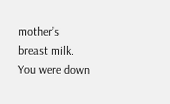mother’s breast milk. You were down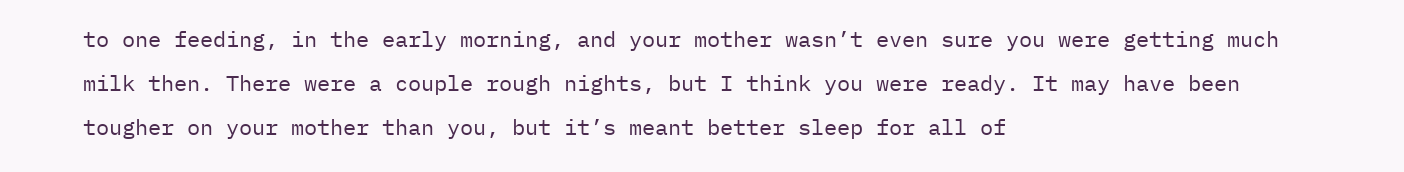to one feeding, in the early morning, and your mother wasn’t even sure you were getting much milk then. There were a couple rough nights, but I think you were ready. It may have been tougher on your mother than you, but it’s meant better sleep for all of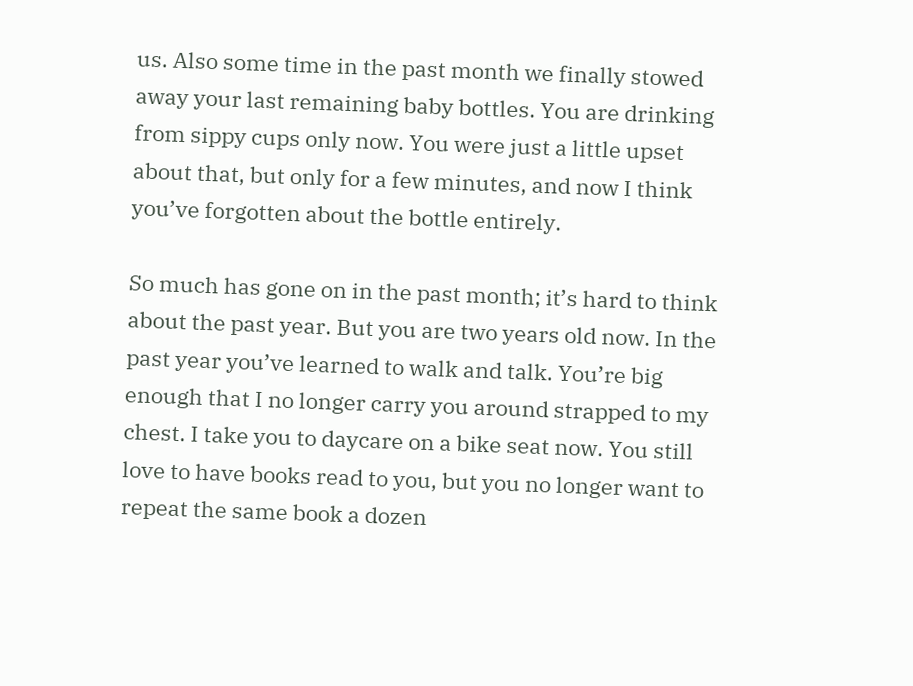us. Also some time in the past month we finally stowed away your last remaining baby bottles. You are drinking from sippy cups only now. You were just a little upset about that, but only for a few minutes, and now I think you’ve forgotten about the bottle entirely.

So much has gone on in the past month; it’s hard to think about the past year. But you are two years old now. In the past year you’ve learned to walk and talk. You’re big enough that I no longer carry you around strapped to my chest. I take you to daycare on a bike seat now. You still love to have books read to you, but you no longer want to repeat the same book a dozen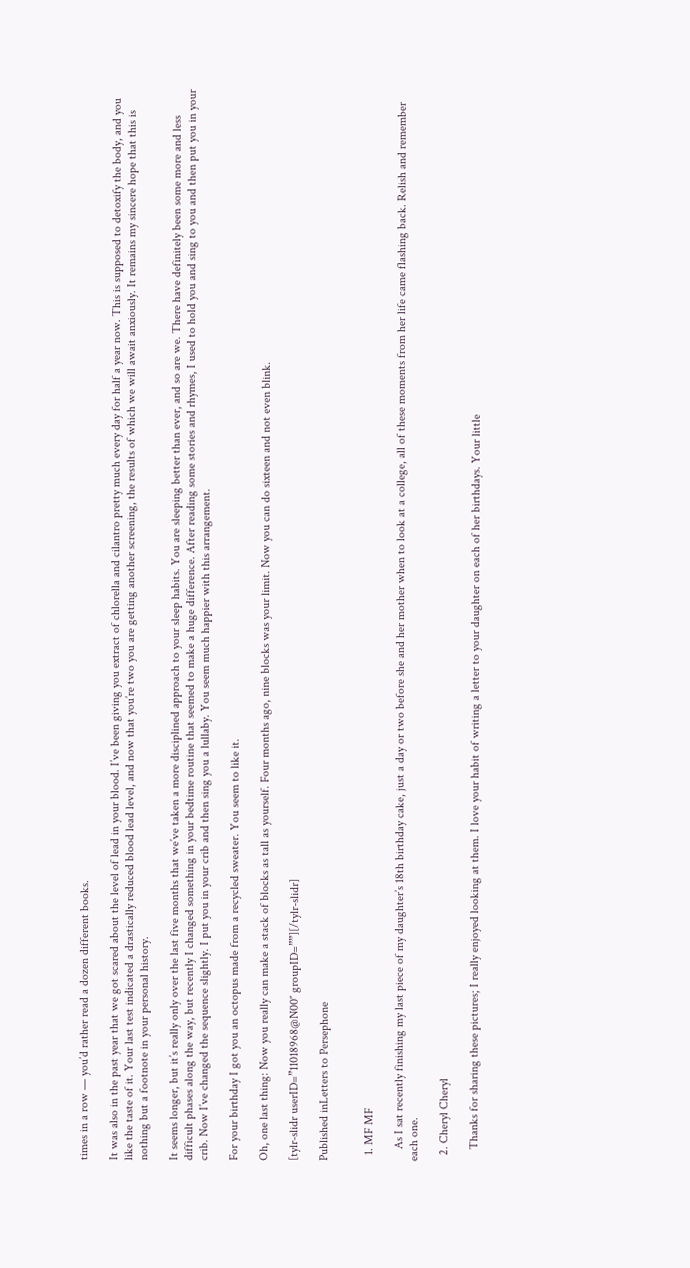times in a row — you’d rather read a dozen different books.

It was also in the past year that we got scared about the level of lead in your blood. I’ve been giving you extract of chlorella and cilantro pretty much every day for half a year now. This is supposed to detoxify the body, and you like the taste of it. Your last test indicated a drastically reduced blood lead level, and now that you’re two you are getting another screening, the results of which we will await anxiously. It remains my sincere hope that this is nothing but a footnote in your personal history.

It seems longer, but it’s really only over the last five months that we’ve taken a more disciplined approach to your sleep habits. You are sleeping better than ever, and so are we. There have definitely been some more and less difficult phases along the way, but recently I changed something in your bedtime routine that seemed to make a huge difference. After reading some stories and rhymes, I used to hold you and sing to you and then put you in your crib. Now I’ve changed the sequence slightly. I put you in your crib and then sing you a lullaby. You seem much happier with this arrangement.

For your birthday I got you an octopus made from a recycled sweater. You seem to like it.

Oh, one last thing: Now you really can make a stack of blocks as tall as yourself. Four months ago, nine blocks was your limit. Now you can do sixteen and not even blink.

[tylr-slidr userID=”11018968@N00″ groupID=””][/tylr-slidr]

Published inLetters to Persephone


  1. MF MF

    As I sat recently finishing my last piece of my daughter’s 18th birthday cake, just a day or two before she and her mother when to look at a college, all of these moments from her life came flashing back. Relish and remember each one.

  2. Cheryl Cheryl

    Thanks for sharing these pictures; I really enjoyed looking at them. I love your habit of writing a letter to your daughter on each of her birthdays. Your little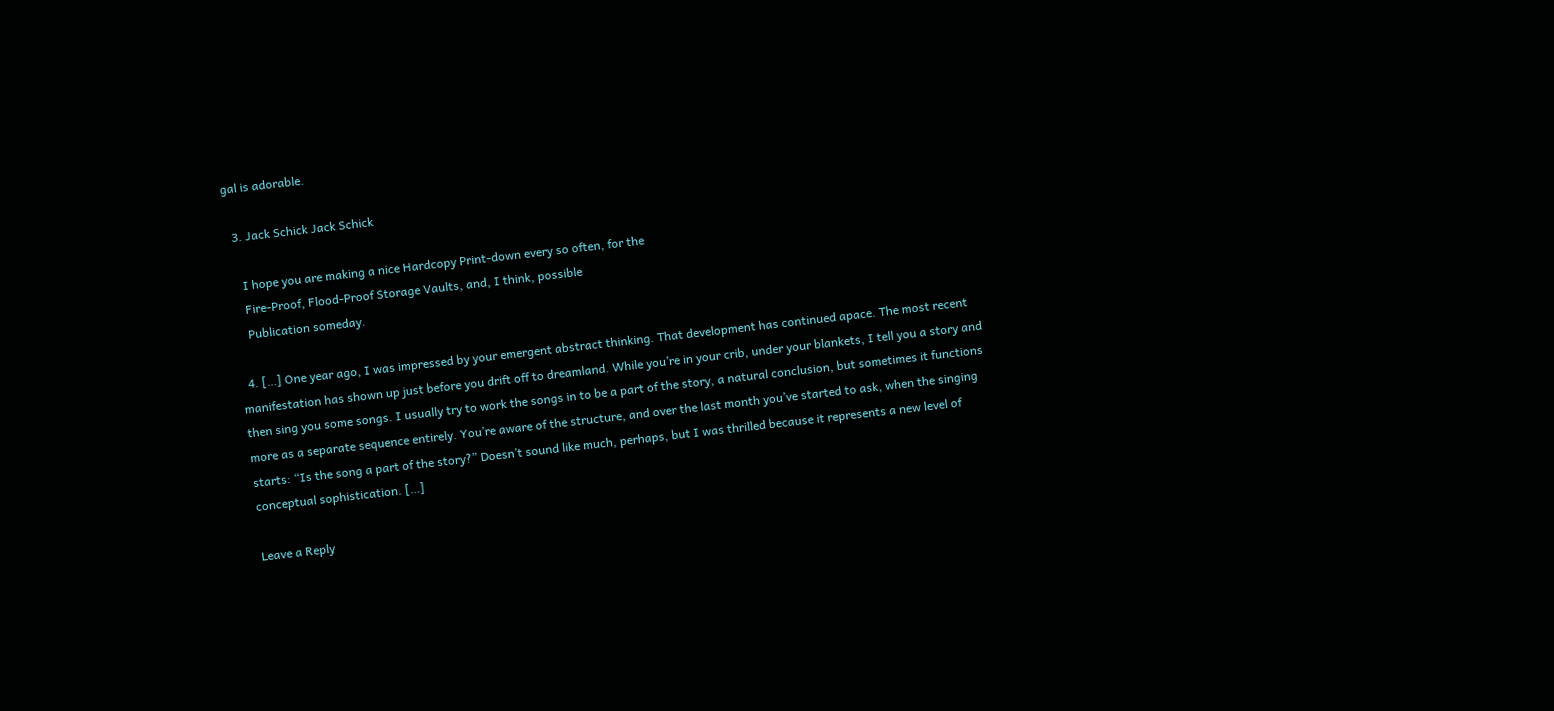gal is adorable.

  3. Jack Schick Jack Schick

    I hope you are making a nice Hardcopy Print-down every so often, for the
    Fire-Proof, Flood-Proof Storage Vaults, and, I think, possible
    Publication someday.

  4. […] One year ago, I was impressed by your emergent abstract thinking. That development has continued apace. The most recent manifestation has shown up just before you drift off to dreamland. While you’re in your crib, under your blankets, I tell you a story and then sing you some songs. I usually try to work the songs in to be a part of the story, a natural conclusion, but sometimes it functions more as a separate sequence entirely. You’re aware of the structure, and over the last month you’ve started to ask, when the singing starts: “Is the song a part of the story?” Doesn’t sound like much, perhaps, but I was thrilled because it represents a new level of conceptual sophistication. […]

Leave a Reply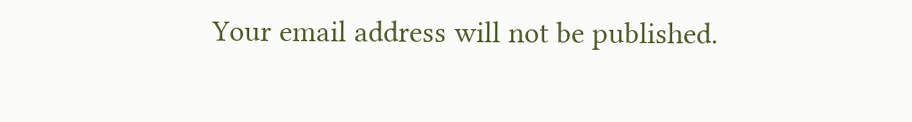Your email address will not be published.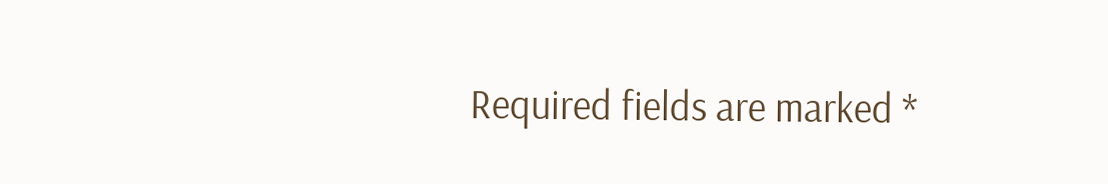Required fields are marked *